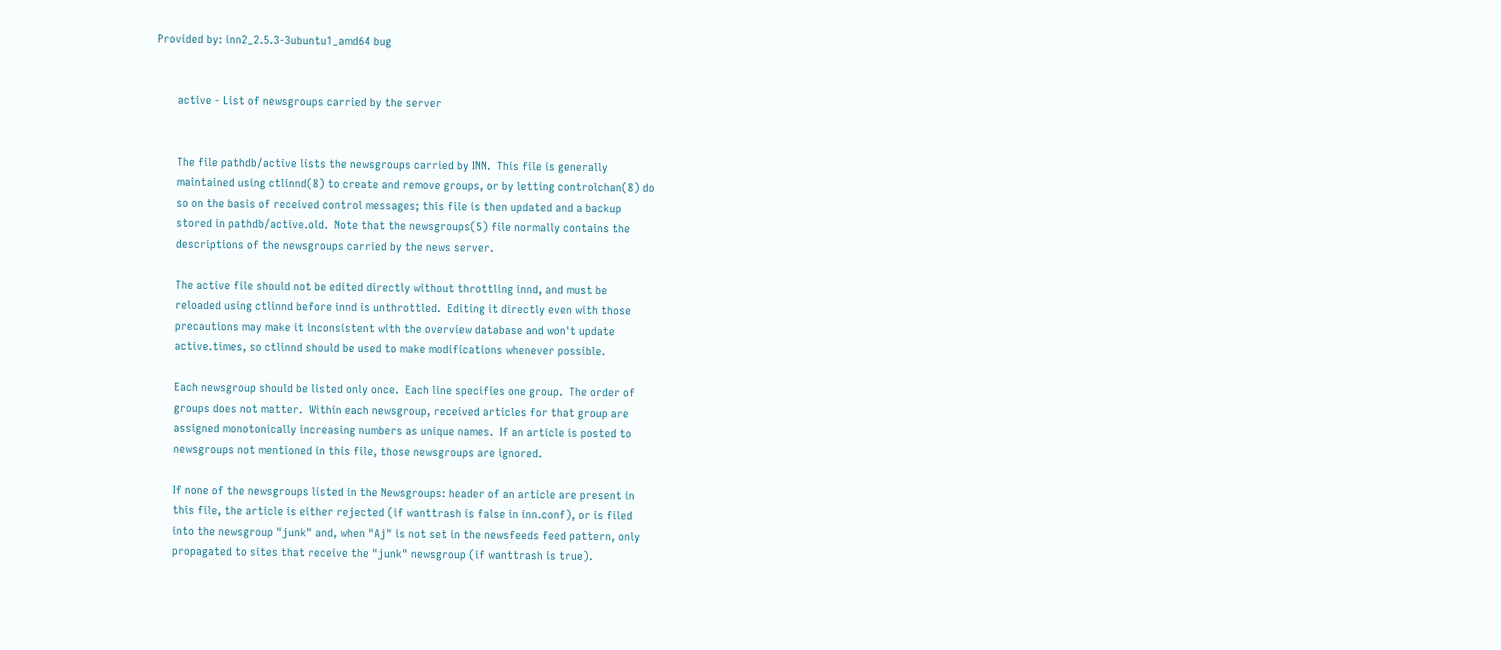Provided by: inn2_2.5.3-3ubuntu1_amd64 bug


       active - List of newsgroups carried by the server


       The file pathdb/active lists the newsgroups carried by INN.  This file is generally
       maintained using ctlinnd(8) to create and remove groups, or by letting controlchan(8) do
       so on the basis of received control messages; this file is then updated and a backup
       stored in pathdb/active.old.  Note that the newsgroups(5) file normally contains the
       descriptions of the newsgroups carried by the news server.

       The active file should not be edited directly without throttling innd, and must be
       reloaded using ctlinnd before innd is unthrottled.  Editing it directly even with those
       precautions may make it inconsistent with the overview database and won't update
       active.times, so ctlinnd should be used to make modifications whenever possible.

       Each newsgroup should be listed only once.  Each line specifies one group.  The order of
       groups does not matter.  Within each newsgroup, received articles for that group are
       assigned monotonically increasing numbers as unique names.  If an article is posted to
       newsgroups not mentioned in this file, those newsgroups are ignored.

       If none of the newsgroups listed in the Newsgroups: header of an article are present in
       this file, the article is either rejected (if wanttrash is false in inn.conf), or is filed
       into the newsgroup "junk" and, when "Aj" is not set in the newsfeeds feed pattern, only
       propagated to sites that receive the "junk" newsgroup (if wanttrash is true).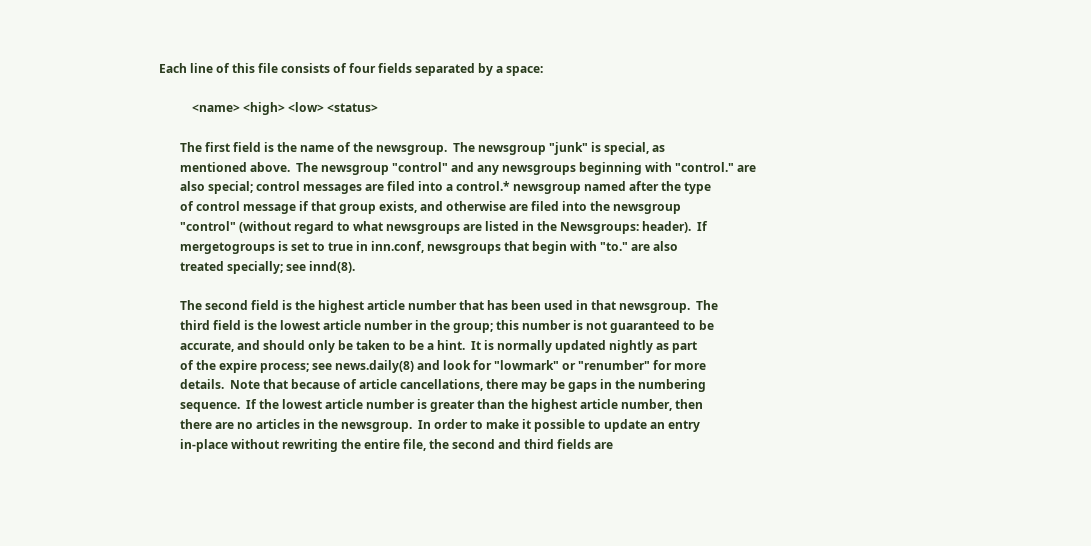Each line of this file consists of four fields separated by a space:

           <name> <high> <low> <status>

       The first field is the name of the newsgroup.  The newsgroup "junk" is special, as
       mentioned above.  The newsgroup "control" and any newsgroups beginning with "control." are
       also special; control messages are filed into a control.* newsgroup named after the type
       of control message if that group exists, and otherwise are filed into the newsgroup
       "control" (without regard to what newsgroups are listed in the Newsgroups: header).  If
       mergetogroups is set to true in inn.conf, newsgroups that begin with "to." are also
       treated specially; see innd(8).

       The second field is the highest article number that has been used in that newsgroup.  The
       third field is the lowest article number in the group; this number is not guaranteed to be
       accurate, and should only be taken to be a hint.  It is normally updated nightly as part
       of the expire process; see news.daily(8) and look for "lowmark" or "renumber" for more
       details.  Note that because of article cancellations, there may be gaps in the numbering
       sequence.  If the lowest article number is greater than the highest article number, then
       there are no articles in the newsgroup.  In order to make it possible to update an entry
       in-place without rewriting the entire file, the second and third fields are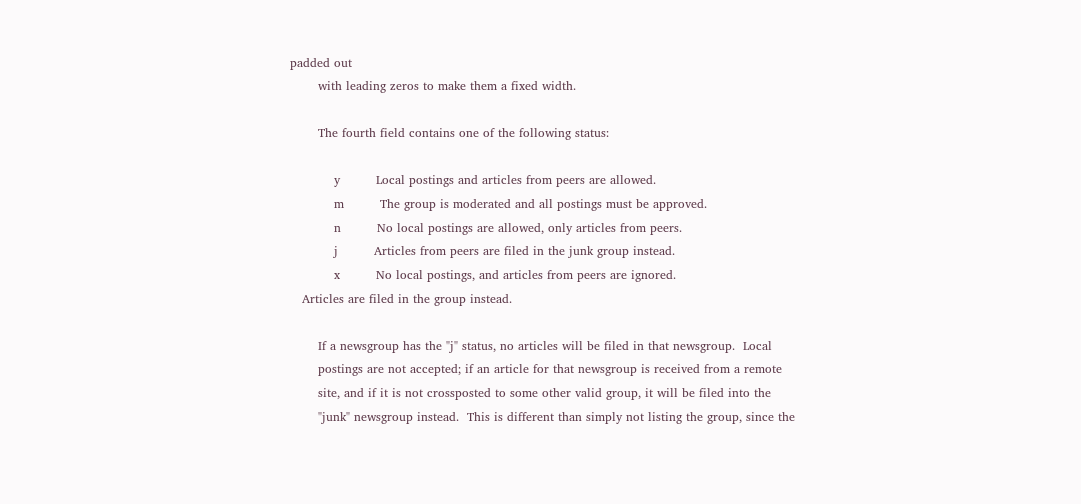padded out
       with leading zeros to make them a fixed width.

       The fourth field contains one of the following status:

           y         Local postings and articles from peers are allowed.
           m         The group is moderated and all postings must be approved.
           n         No local postings are allowed, only articles from peers.
           j         Articles from peers are filed in the junk group instead.
           x         No local postings, and articles from peers are ignored.
   Articles are filed in the group instead.

       If a newsgroup has the "j" status, no articles will be filed in that newsgroup.  Local
       postings are not accepted; if an article for that newsgroup is received from a remote
       site, and if it is not crossposted to some other valid group, it will be filed into the
       "junk" newsgroup instead.  This is different than simply not listing the group, since the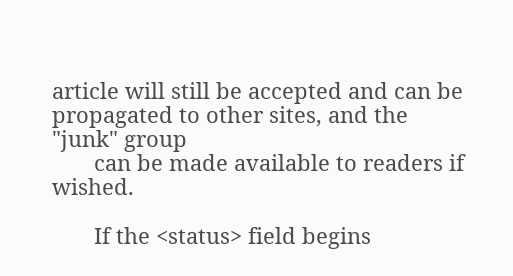article will still be accepted and can be propagated to other sites, and the "junk" group
       can be made available to readers if wished.

       If the <status> field begins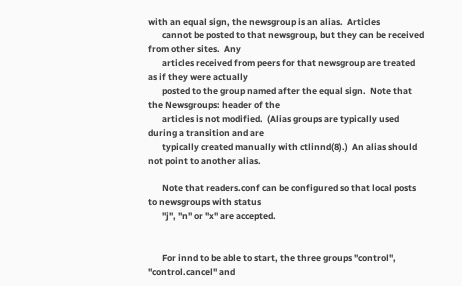with an equal sign, the newsgroup is an alias.  Articles
       cannot be posted to that newsgroup, but they can be received from other sites.  Any
       articles received from peers for that newsgroup are treated as if they were actually
       posted to the group named after the equal sign.  Note that the Newsgroups: header of the
       articles is not modified.  (Alias groups are typically used during a transition and are
       typically created manually with ctlinnd(8).)  An alias should not point to another alias.

       Note that readers.conf can be configured so that local posts to newsgroups with status
       "j", "n" or "x" are accepted.


       For innd to be able to start, the three groups "control", "control.cancel" and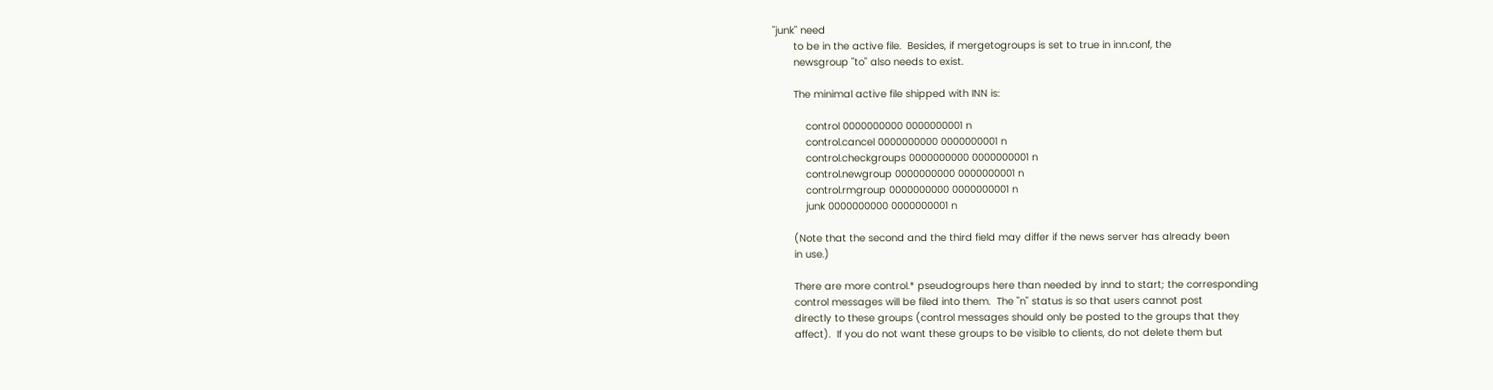"junk" need
       to be in the active file.  Besides, if mergetogroups is set to true in inn.conf, the
       newsgroup "to" also needs to exist.

       The minimal active file shipped with INN is:

           control 0000000000 0000000001 n
           control.cancel 0000000000 0000000001 n
           control.checkgroups 0000000000 0000000001 n
           control.newgroup 0000000000 0000000001 n
           control.rmgroup 0000000000 0000000001 n
           junk 0000000000 0000000001 n

       (Note that the second and the third field may differ if the news server has already been
       in use.)

       There are more control.* pseudogroups here than needed by innd to start; the corresponding
       control messages will be filed into them.  The "n" status is so that users cannot post
       directly to these groups (control messages should only be posted to the groups that they
       affect).  If you do not want these groups to be visible to clients, do not delete them but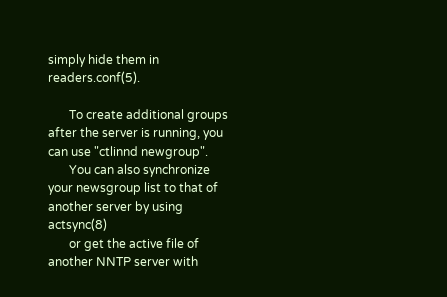simply hide them in readers.conf(5).

       To create additional groups after the server is running, you can use "ctlinnd newgroup".
       You can also synchronize your newsgroup list to that of another server by using actsync(8)
       or get the active file of another NNTP server with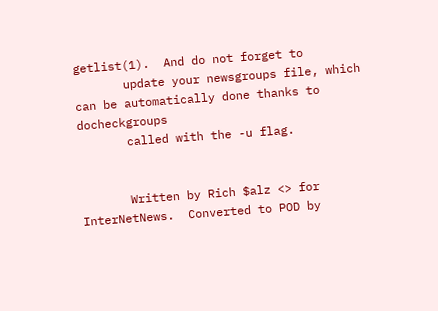getlist(1).  And do not forget to
       update your newsgroups file, which can be automatically done thanks to docheckgroups
       called with the -u flag.


       Written by Rich $alz <> for InterNetNews.  Converted to POD by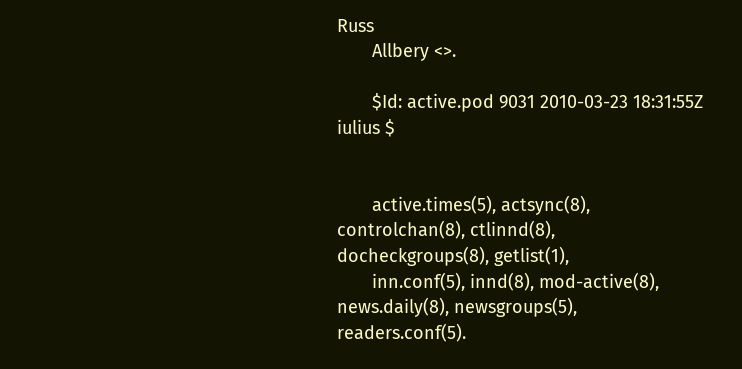Russ
       Allbery <>.

       $Id: active.pod 9031 2010-03-23 18:31:55Z iulius $


       active.times(5), actsync(8), controlchan(8), ctlinnd(8), docheckgroups(8), getlist(1),
       inn.conf(5), innd(8), mod-active(8), news.daily(8), newsgroups(5), readers.conf(5).